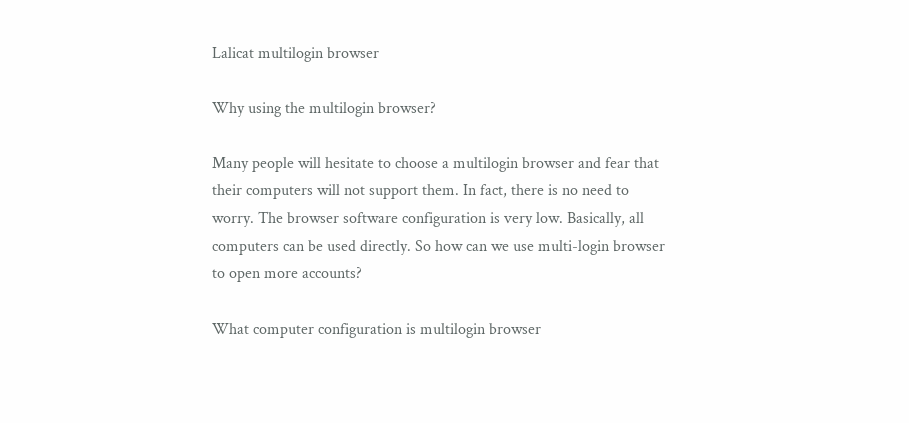Lalicat multilogin browser

Why using the multilogin browser?

Many people will hesitate to choose a multilogin browser and fear that their computers will not support them. In fact, there is no need to worry. The browser software configuration is very low. Basically, all computers can be used directly. So how can we use multi-login browser to open more accounts?

What computer configuration is multilogin browser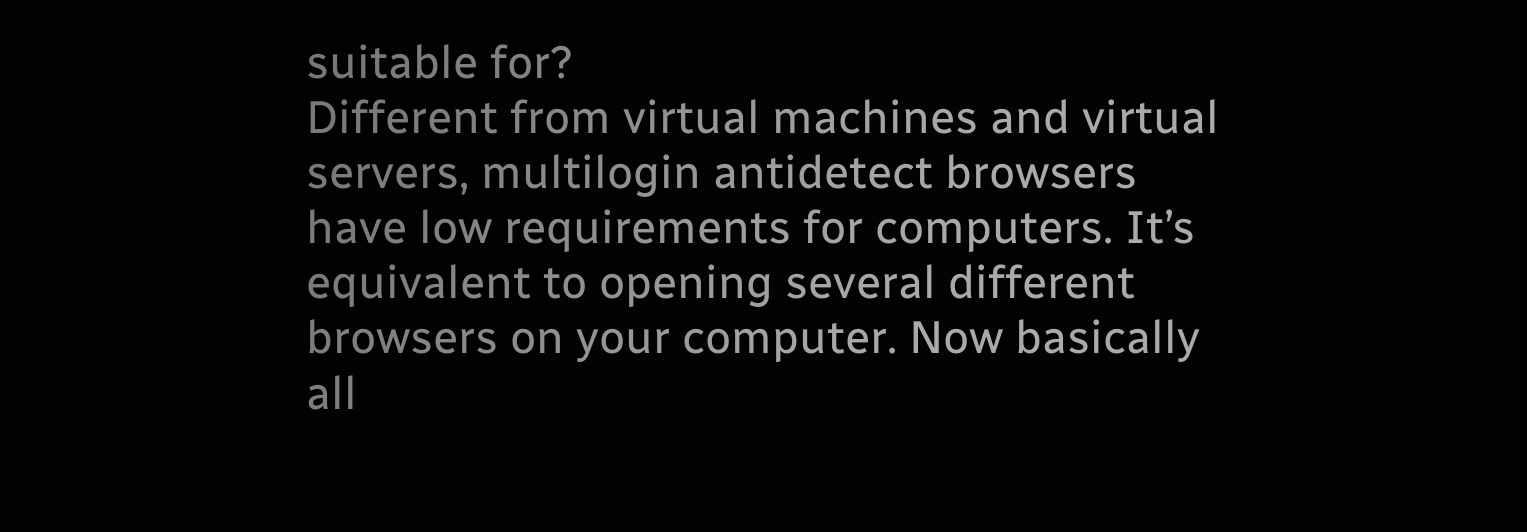suitable for?
Different from virtual machines and virtual servers, multilogin antidetect browsers have low requirements for computers. It’s equivalent to opening several different browsers on your computer. Now basically all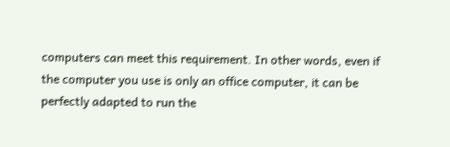computers can meet this requirement. In other words, even if the computer you use is only an office computer, it can be perfectly adapted to run the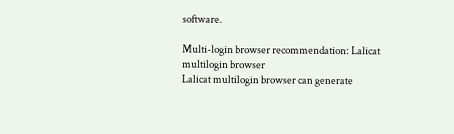software.

Multi-login browser recommendation: Lalicat multilogin browser
Lalicat multilogin browser can generate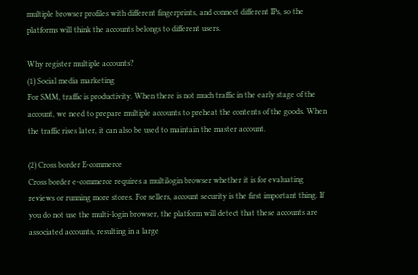multiple browser profiles with different fingerprints, and connect different IPs, so the platforms will think the accounts belongs to different users.

Why register multiple accounts?
(1) Social media marketing
For SMM, traffic is productivity. When there is not much traffic in the early stage of the account, we need to prepare multiple accounts to preheat the contents of the goods. When the traffic rises later, it can also be used to maintain the master account.

(2) Cross border E-commerce
Cross border e-commerce requires a multilogin browser whether it is for evaluating reviews or running more stores. For sellers, account security is the first important thing. If you do not use the multi-login browser, the platform will detect that these accounts are associated accounts, resulting in a large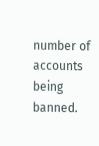number of accounts being banned.